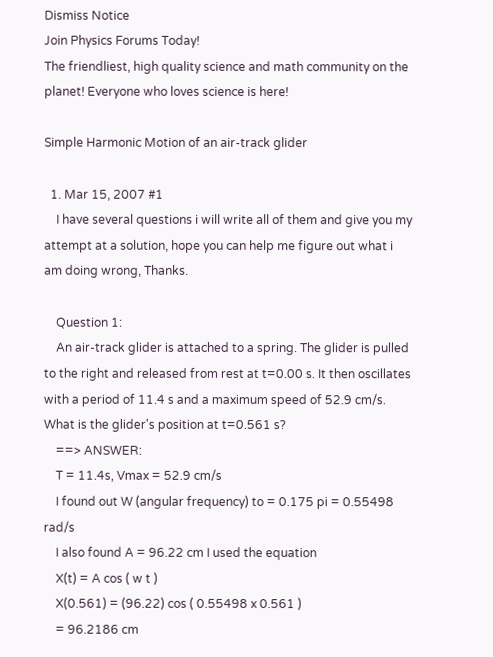Dismiss Notice
Join Physics Forums Today!
The friendliest, high quality science and math community on the planet! Everyone who loves science is here!

Simple Harmonic Motion of an air-track glider

  1. Mar 15, 2007 #1
    I have several questions i will write all of them and give you my attempt at a solution, hope you can help me figure out what i am doing wrong, Thanks.

    Question 1:
    An air-track glider is attached to a spring. The glider is pulled to the right and released from rest at t=0.00 s. It then oscillates with a period of 11.4 s and a maximum speed of 52.9 cm/s. What is the glider's position at t=0.561 s?
    ==> ANSWER:
    T = 11.4s, Vmax = 52.9 cm/s
    I found out W (angular frequency) to = 0.175 pi = 0.55498 rad/s
    I also found A = 96.22 cm I used the equation
    X(t) = A cos ( w t )
    X(0.561) = (96.22) cos ( 0.55498 x 0.561 )
    = 96.2186 cm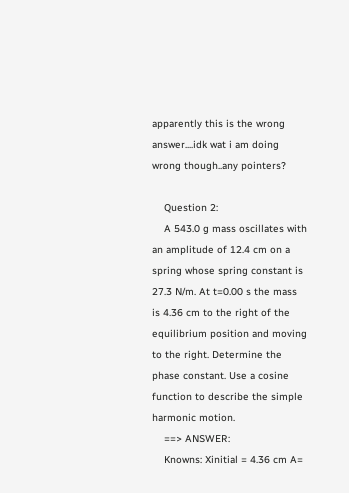apparently this is the wrong answer....idk wat i am doing wrong though..any pointers?

    Question 2:
    A 543.0 g mass oscillates with an amplitude of 12.4 cm on a spring whose spring constant is 27.3 N/m. At t=0.00 s the mass is 4.36 cm to the right of the equilibrium position and moving to the right. Determine the phase constant. Use a cosine function to describe the simple harmonic motion.
    ==> ANSWER:
    Knowns: Xinitial = 4.36 cm A=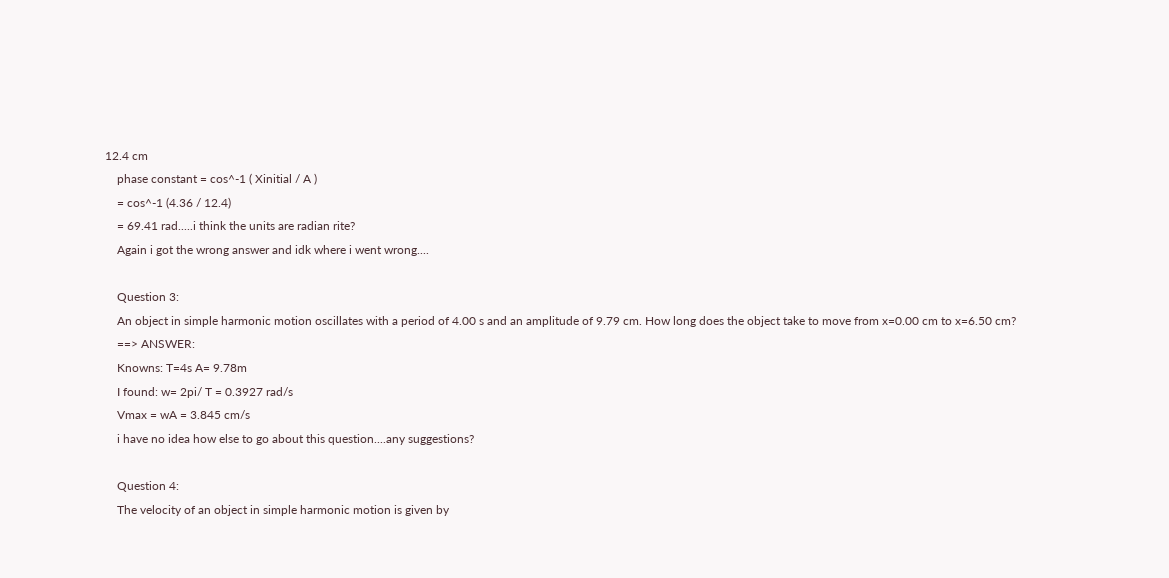12.4 cm
    phase constant = cos^-1 ( Xinitial / A )
    = cos^-1 (4.36 / 12.4)
    = 69.41 rad.....i think the units are radian rite?
    Again i got the wrong answer and idk where i went wrong....

    Question 3:
    An object in simple harmonic motion oscillates with a period of 4.00 s and an amplitude of 9.79 cm. How long does the object take to move from x=0.00 cm to x=6.50 cm?
    ==> ANSWER:
    Knowns: T=4s A= 9.78m
    I found: w= 2pi/ T = 0.3927 rad/s
    Vmax = wA = 3.845 cm/s
    i have no idea how else to go about this question....any suggestions?

    Question 4:
    The velocity of an object in simple harmonic motion is given by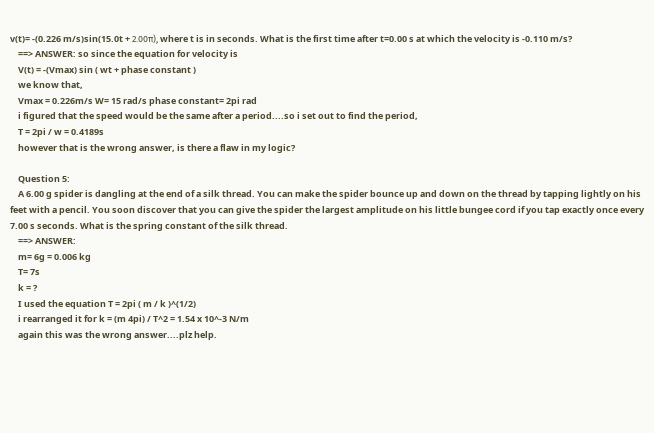v(t)= -(0.226 m/s)sin(15.0t + 2.00π), where t is in seconds. What is the first time after t=0.00 s at which the velocity is -0.110 m/s?
    ==> ANSWER: so since the equation for velocity is
    V(t) = -(Vmax) sin ( wt + phase constant )
    we know that,
    Vmax = 0.226m/s W= 15 rad/s phase constant= 2pi rad
    i figured that the speed would be the same after a period....so i set out to find the period,
    T = 2pi / w = 0.4189s
    however that is the wrong answer, is there a flaw in my logic?

    Question 5:
    A 6.00 g spider is dangling at the end of a silk thread. You can make the spider bounce up and down on the thread by tapping lightly on his feet with a pencil. You soon discover that you can give the spider the largest amplitude on his little bungee cord if you tap exactly once every 7.00 s seconds. What is the spring constant of the silk thread.
    ==> ANSWER:
    m= 6g = 0.006 kg
    T= 7s
    k = ?
    I used the equation T = 2pi ( m / k )^(1/2)
    i rearranged it for k = (m 4pi) / T^2 = 1.54 x 10^-3 N/m
    again this was the wrong answer....plz help.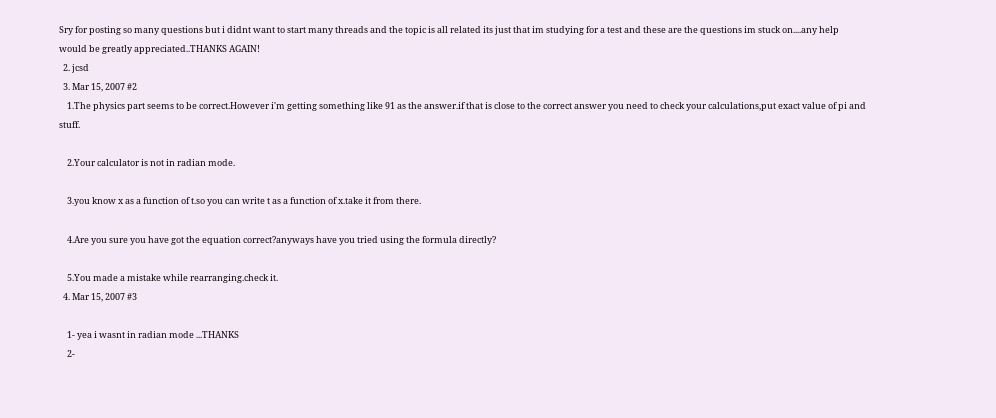Sry for posting so many questions but i didnt want to start many threads and the topic is all related its just that im studying for a test and these are the questions im stuck on....any help would be greatly appreciated..THANKS AGAIN!
  2. jcsd
  3. Mar 15, 2007 #2
    1.The physics part seems to be correct.However i'm getting something like 91 as the answer.if that is close to the correct answer you need to check your calculations,put exact value of pi and stuff.

    2.Your calculator is not in radian mode.

    3.you know x as a function of t.so you can write t as a function of x.take it from there.

    4.Are you sure you have got the equation correct?anyways have you tried using the formula directly?

    5.You made a mistake while rearranging.check it.
  4. Mar 15, 2007 #3

    1- yea i wasnt in radian mode ...THANKS
    2-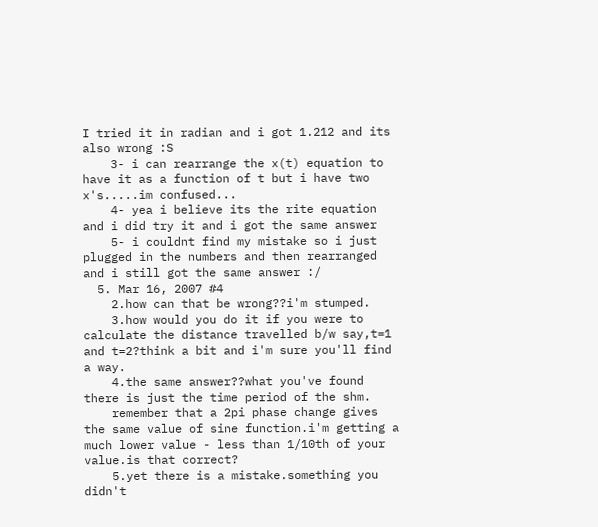I tried it in radian and i got 1.212 and its also wrong :S
    3- i can rearrange the x(t) equation to have it as a function of t but i have two x's.....im confused...
    4- yea i believe its the rite equation and i did try it and i got the same answer
    5- i couldnt find my mistake so i just plugged in the numbers and then rearranged and i still got the same answer :/
  5. Mar 16, 2007 #4
    2.how can that be wrong??i'm stumped.
    3.how would you do it if you were to calculate the distance travelled b/w say,t=1 and t=2?think a bit and i'm sure you'll find a way.
    4.the same answer??what you've found there is just the time period of the shm.
    remember that a 2pi phase change gives the same value of sine function.i'm getting a much lower value - less than 1/10th of your value.is that correct?
    5.yet there is a mistake.something you didn't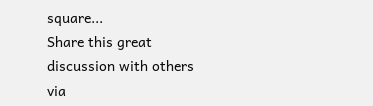square...
Share this great discussion with others via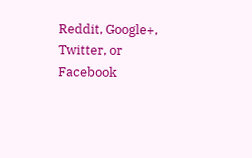Reddit, Google+, Twitter, or Facebook